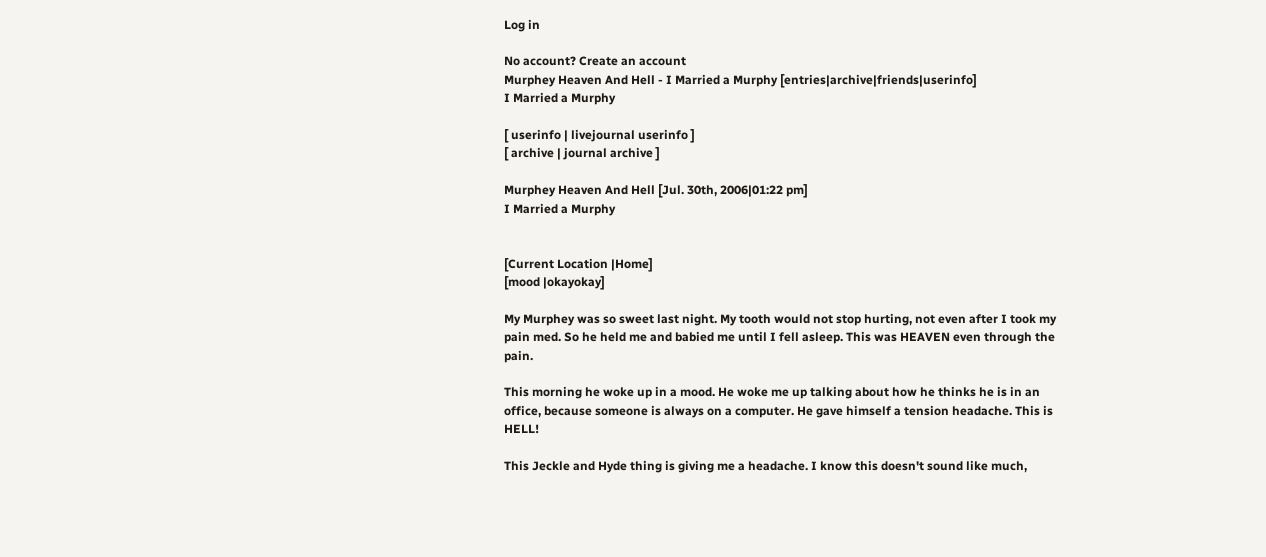Log in

No account? Create an account
Murphey Heaven And Hell - I Married a Murphy [entries|archive|friends|userinfo]
I Married a Murphy

[ userinfo | livejournal userinfo ]
[ archive | journal archive ]

Murphey Heaven And Hell [Jul. 30th, 2006|01:22 pm]
I Married a Murphy


[Current Location |Home]
[mood |okayokay]

My Murphey was so sweet last night. My tooth would not stop hurting, not even after I took my pain med. So he held me and babied me until I fell asleep. This was HEAVEN even through the pain.

This morning he woke up in a mood. He woke me up talking about how he thinks he is in an office, because someone is always on a computer. He gave himself a tension headache. This is HELL!

This Jeckle and Hyde thing is giving me a headache. I know this doesn't sound like much,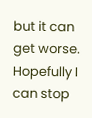but it can get worse. Hopefully I can stop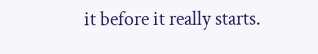it before it really starts.